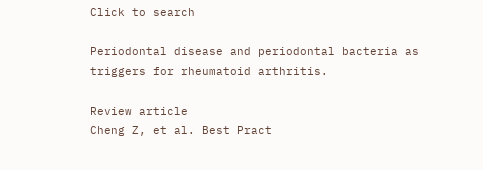Click to search

Periodontal disease and periodontal bacteria as triggers for rheumatoid arthritis.

Review article
Cheng Z, et al. Best Pract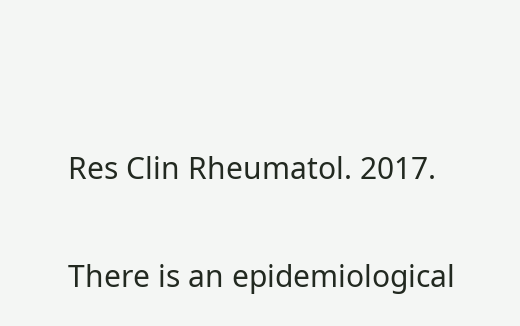Res Clin Rheumatol. 2017.


There is an epidemiological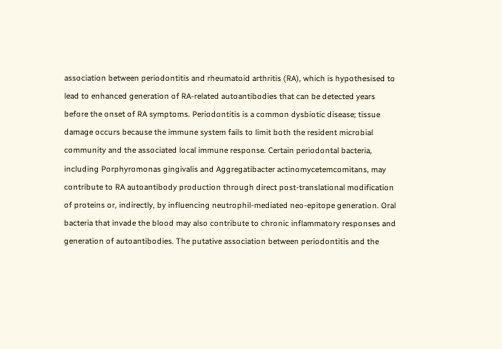association between periodontitis and rheumatoid arthritis (RA), which is hypothesised to lead to enhanced generation of RA-related autoantibodies that can be detected years before the onset of RA symptoms. Periodontitis is a common dysbiotic disease; tissue damage occurs because the immune system fails to limit both the resident microbial community and the associated local immune response. Certain periodontal bacteria, including Porphyromonas gingivalis and Aggregatibacter actinomycetemcomitans, may contribute to RA autoantibody production through direct post-translational modification of proteins or, indirectly, by influencing neutrophil-mediated neo-epitope generation. Oral bacteria that invade the blood may also contribute to chronic inflammatory responses and generation of autoantibodies. The putative association between periodontitis and the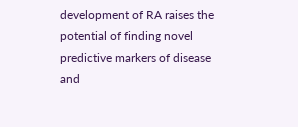development of RA raises the potential of finding novel predictive markers of disease and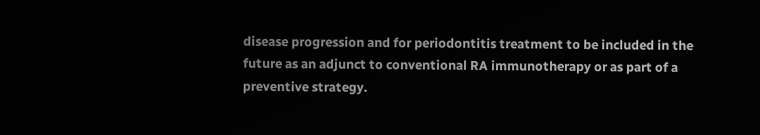disease progression and for periodontitis treatment to be included in the future as an adjunct to conventional RA immunotherapy or as part of a preventive strategy.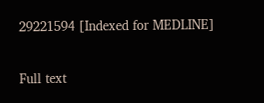29221594 [Indexed for MEDLINE]

Full text